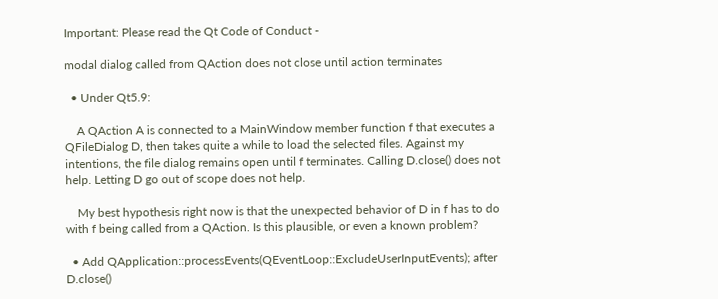Important: Please read the Qt Code of Conduct -

modal dialog called from QAction does not close until action terminates

  • Under Qt5.9:

    A QAction A is connected to a MainWindow member function f that executes a QFileDialog D, then takes quite a while to load the selected files. Against my intentions, the file dialog remains open until f terminates. Calling D.close() does not help. Letting D go out of scope does not help.

    My best hypothesis right now is that the unexpected behavior of D in f has to do with f being called from a QAction. Is this plausible, or even a known problem?

  • Add QApplication::processEvents(QEventLoop::ExcludeUserInputEvents); after D.close()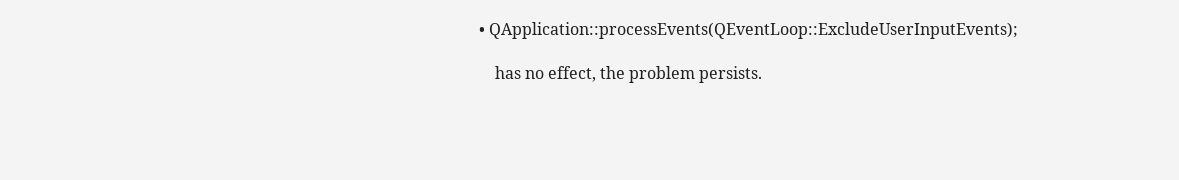• QApplication::processEvents(QEventLoop::ExcludeUserInputEvents);

    has no effect, the problem persists.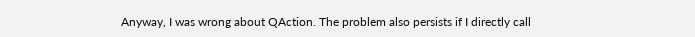Anyway, I was wrong about QAction. The problem also persists if I directly call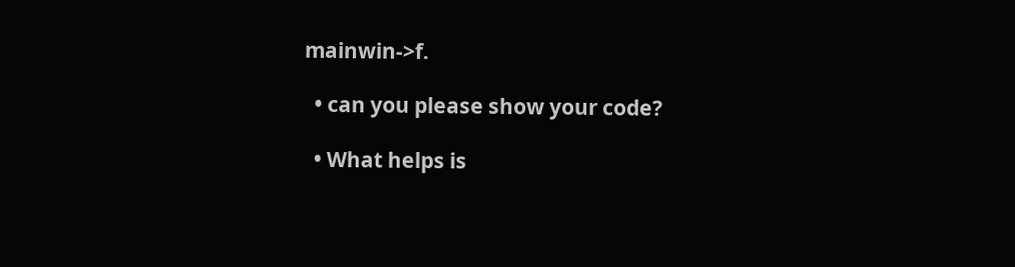mainwin->f.

  • can you please show your code?

  • What helps is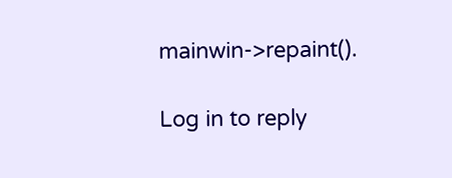mainwin->repaint().

Log in to reply